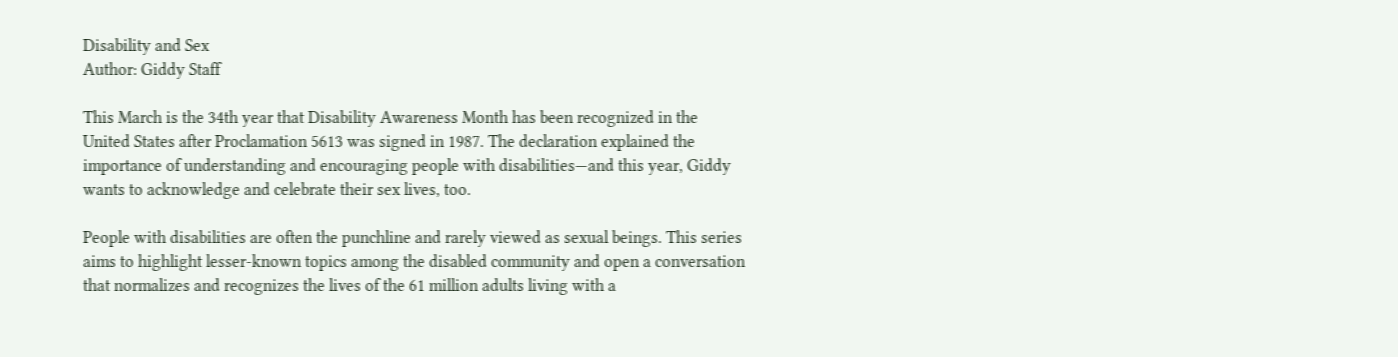Disability and Sex
Author: Giddy Staff

This March is the 34th year that Disability Awareness Month has been recognized in the United States after Proclamation 5613 was signed in 1987. The declaration explained the importance of understanding and encouraging people with disabilities—and this year, Giddy wants to acknowledge and celebrate their sex lives, too.

People with disabilities are often the punchline and rarely viewed as sexual beings. This series aims to highlight lesser-known topics among the disabled community and open a conversation that normalizes and recognizes the lives of the 61 million adults living with a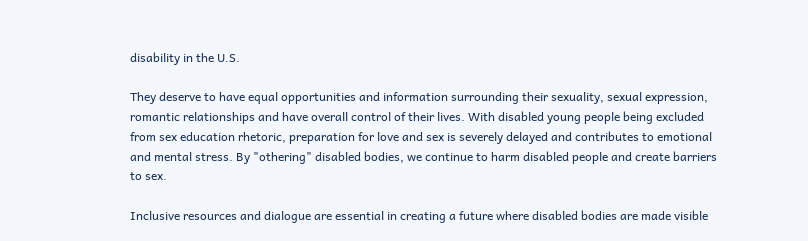disability in the U.S.

They deserve to have equal opportunities and information surrounding their sexuality, sexual expression, romantic relationships and have overall control of their lives. With disabled young people being excluded from sex education rhetoric, preparation for love and sex is severely delayed and contributes to emotional and mental stress. By "othering" disabled bodies, we continue to harm disabled people and create barriers to sex.

Inclusive resources and dialogue are essential in creating a future where disabled bodies are made visible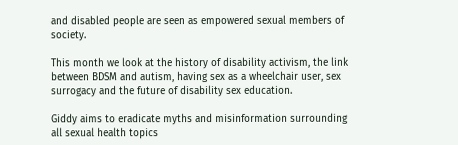and disabled people are seen as empowered sexual members of society.

This month we look at the history of disability activism, the link between BDSM and autism, having sex as a wheelchair user, sex surrogacy and the future of disability sex education.

Giddy aims to eradicate myths and misinformation surrounding all sexual health topics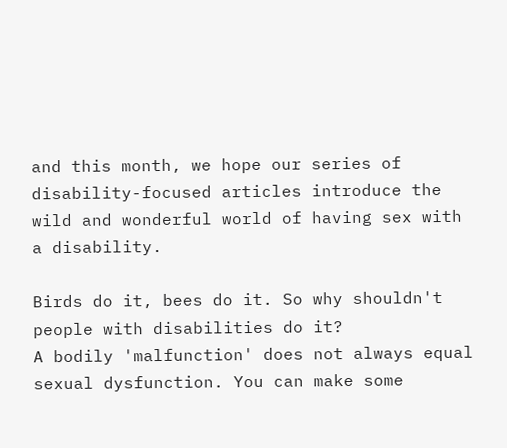and this month, we hope our series of disability-focused articles introduce the wild and wonderful world of having sex with a disability.

Birds do it, bees do it. So why shouldn't people with disabilities do it?
A bodily 'malfunction' does not always equal sexual dysfunction. You can make some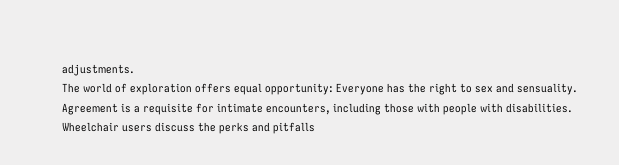adjustments.
The world of exploration offers equal opportunity: Everyone has the right to sex and sensuality.
Agreement is a requisite for intimate encounters, including those with people with disabilities.
Wheelchair users discuss the perks and pitfalls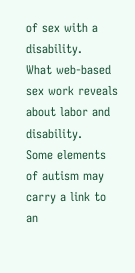of sex with a disability.
What web-based sex work reveals about labor and disability.
Some elements of autism may carry a link to an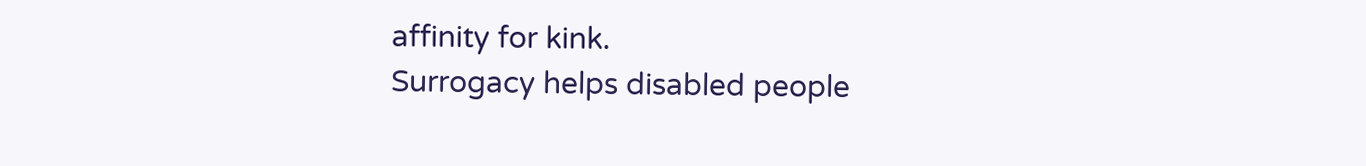affinity for kink.
Surrogacy helps disabled people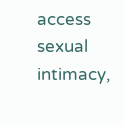access sexual intimacy,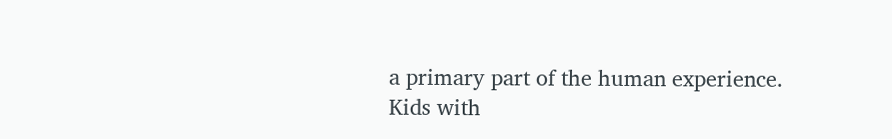a primary part of the human experience.
Kids with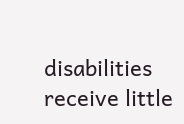disabilities receive little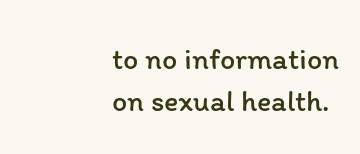to no information on sexual health.